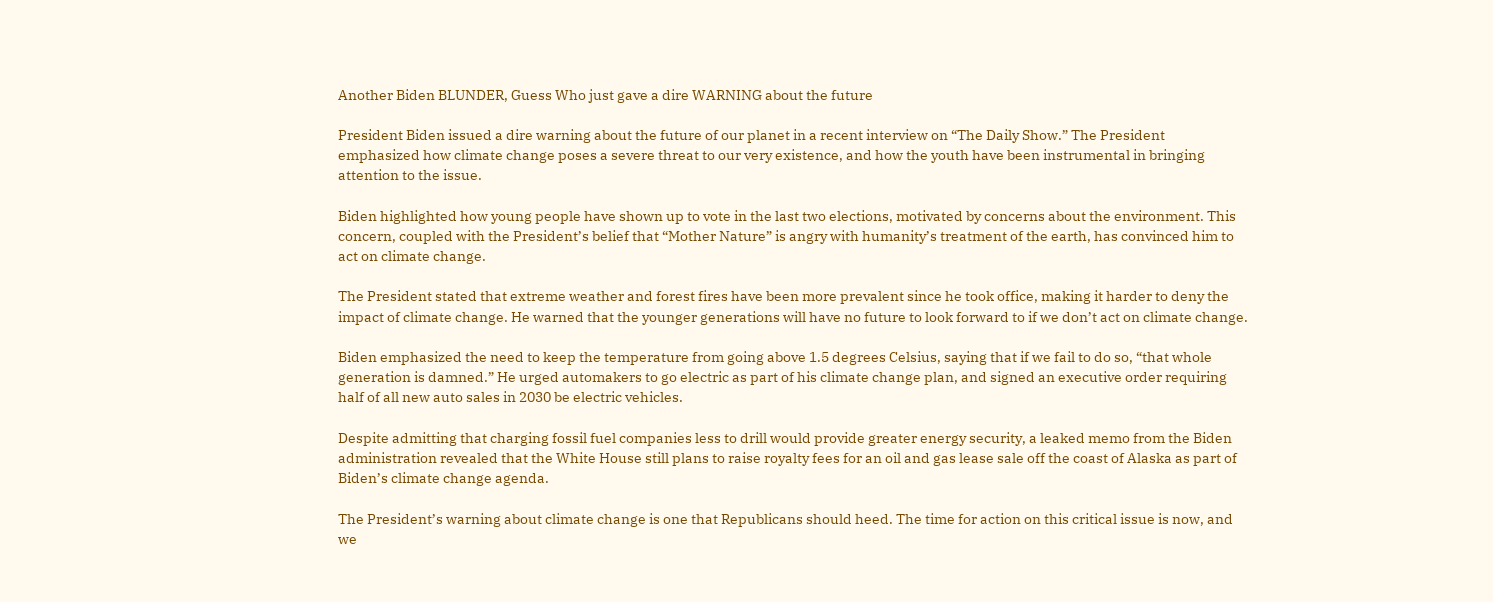Another Biden BLUNDER, Guess Who just gave a dire WARNING about the future

President Biden issued a dire warning about the future of our planet in a recent interview on “The Daily Show.” The President emphasized how climate change poses a severe threat to our very existence, and how the youth have been instrumental in bringing attention to the issue.

Biden highlighted how young people have shown up to vote in the last two elections, motivated by concerns about the environment. This concern, coupled with the President’s belief that “Mother Nature” is angry with humanity’s treatment of the earth, has convinced him to act on climate change.

The President stated that extreme weather and forest fires have been more prevalent since he took office, making it harder to deny the impact of climate change. He warned that the younger generations will have no future to look forward to if we don’t act on climate change.

Biden emphasized the need to keep the temperature from going above 1.5 degrees Celsius, saying that if we fail to do so, “that whole generation is damned.” He urged automakers to go electric as part of his climate change plan, and signed an executive order requiring half of all new auto sales in 2030 be electric vehicles.

Despite admitting that charging fossil fuel companies less to drill would provide greater energy security, a leaked memo from the Biden administration revealed that the White House still plans to raise royalty fees for an oil and gas lease sale off the coast of Alaska as part of Biden’s climate change agenda.

The President’s warning about climate change is one that Republicans should heed. The time for action on this critical issue is now, and we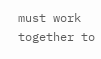must work together to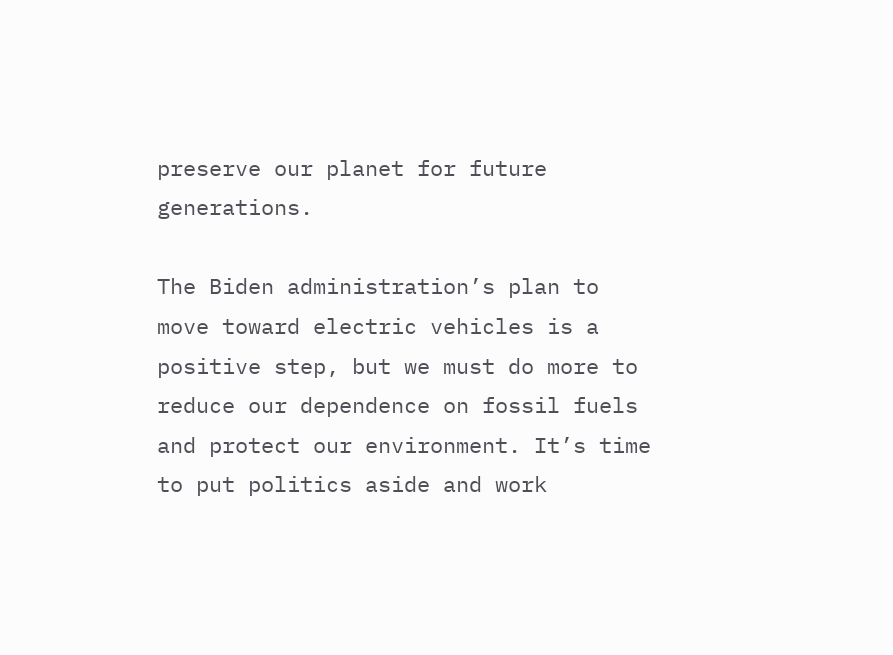preserve our planet for future generations.

The Biden administration’s plan to move toward electric vehicles is a positive step, but we must do more to reduce our dependence on fossil fuels and protect our environment. It’s time to put politics aside and work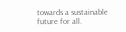towards a sustainable future for all.